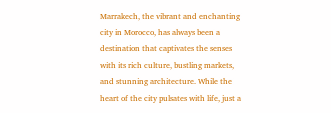Marrakech, the vibrant and enchanting city in Morocco, has always been a destination that captivates the senses with its rich culture, bustling markets, and stunning architecture. While the heart of the city pulsates with life, just a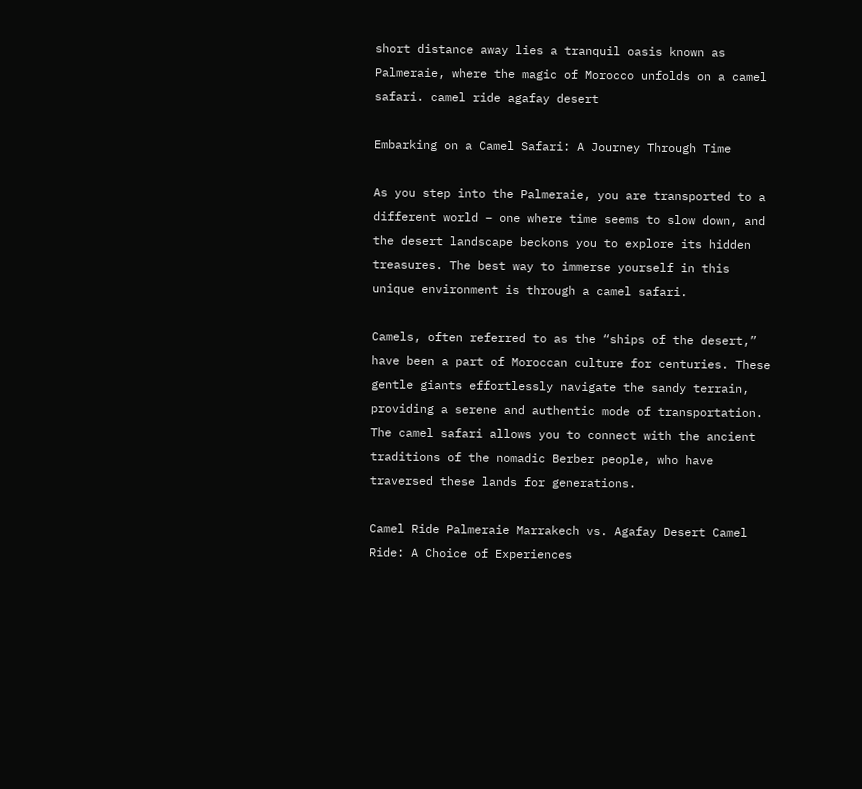short distance away lies a tranquil oasis known as Palmeraie, where the magic of Morocco unfolds on a camel safari. camel ride agafay desert

Embarking on a Camel Safari: A Journey Through Time

As you step into the Palmeraie, you are transported to a different world – one where time seems to slow down, and the desert landscape beckons you to explore its hidden treasures. The best way to immerse yourself in this unique environment is through a camel safari.

Camels, often referred to as the “ships of the desert,” have been a part of Moroccan culture for centuries. These gentle giants effortlessly navigate the sandy terrain, providing a serene and authentic mode of transportation. The camel safari allows you to connect with the ancient traditions of the nomadic Berber people, who have traversed these lands for generations.

Camel Ride Palmeraie Marrakech vs. Agafay Desert Camel Ride: A Choice of Experiences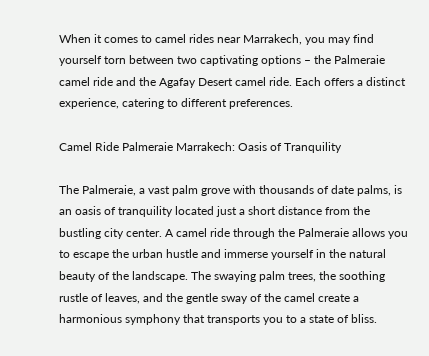When it comes to camel rides near Marrakech, you may find yourself torn between two captivating options – the Palmeraie camel ride and the Agafay Desert camel ride. Each offers a distinct experience, catering to different preferences.

Camel Ride Palmeraie Marrakech: Oasis of Tranquility

The Palmeraie, a vast palm grove with thousands of date palms, is an oasis of tranquility located just a short distance from the bustling city center. A camel ride through the Palmeraie allows you to escape the urban hustle and immerse yourself in the natural beauty of the landscape. The swaying palm trees, the soothing rustle of leaves, and the gentle sway of the camel create a harmonious symphony that transports you to a state of bliss.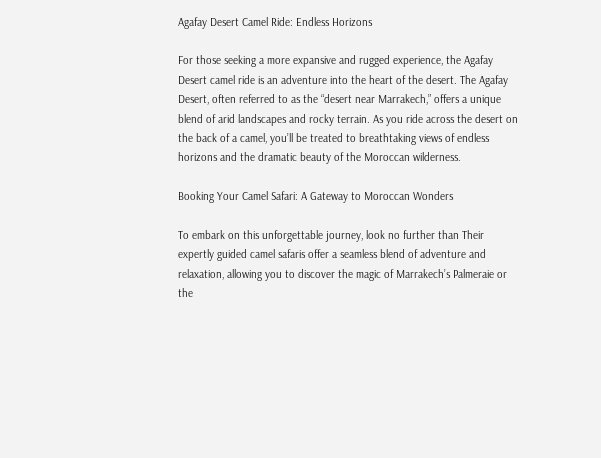Agafay Desert Camel Ride: Endless Horizons

For those seeking a more expansive and rugged experience, the Agafay Desert camel ride is an adventure into the heart of the desert. The Agafay Desert, often referred to as the “desert near Marrakech,” offers a unique blend of arid landscapes and rocky terrain. As you ride across the desert on the back of a camel, you’ll be treated to breathtaking views of endless horizons and the dramatic beauty of the Moroccan wilderness.

Booking Your Camel Safari: A Gateway to Moroccan Wonders

To embark on this unforgettable journey, look no further than Their expertly guided camel safaris offer a seamless blend of adventure and relaxation, allowing you to discover the magic of Marrakech’s Palmeraie or the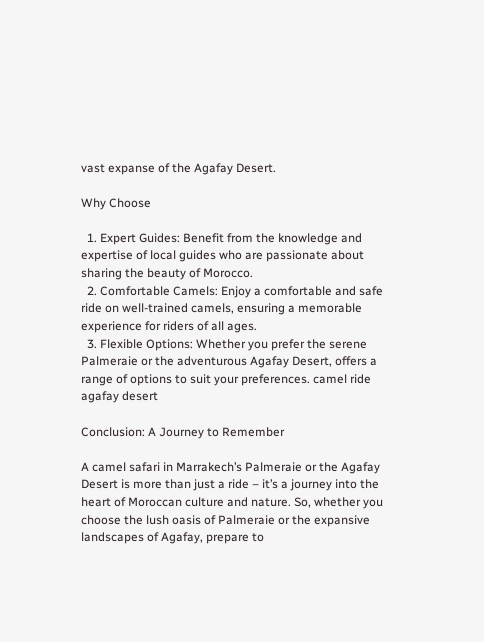vast expanse of the Agafay Desert.

Why Choose

  1. Expert Guides: Benefit from the knowledge and expertise of local guides who are passionate about sharing the beauty of Morocco.
  2. Comfortable Camels: Enjoy a comfortable and safe ride on well-trained camels, ensuring a memorable experience for riders of all ages.
  3. Flexible Options: Whether you prefer the serene Palmeraie or the adventurous Agafay Desert, offers a range of options to suit your preferences. camel ride agafay desert

Conclusion: A Journey to Remember

A camel safari in Marrakech’s Palmeraie or the Agafay Desert is more than just a ride – it’s a journey into the heart of Moroccan culture and nature. So, whether you choose the lush oasis of Palmeraie or the expansive landscapes of Agafay, prepare to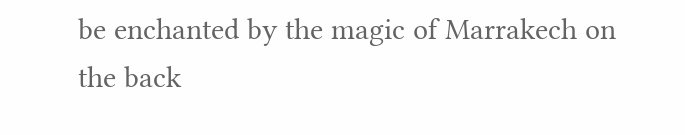be enchanted by the magic of Marrakech on the back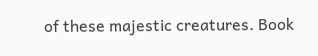of these majestic creatures. Book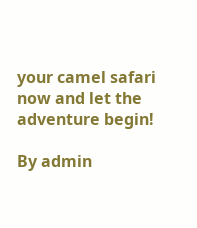your camel safari now and let the adventure begin!

By admin